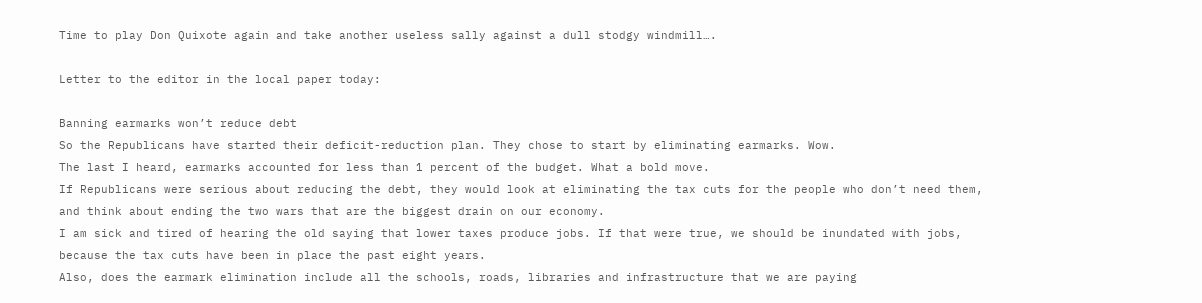Time to play Don Quixote again and take another useless sally against a dull stodgy windmill….

Letter to the editor in the local paper today:

Banning earmarks won’t reduce debt
So the Republicans have started their deficit-reduction plan. They chose to start by eliminating earmarks. Wow.
The last I heard, earmarks accounted for less than 1 percent of the budget. What a bold move.
If Republicans were serious about reducing the debt, they would look at eliminating the tax cuts for the people who don’t need them, and think about ending the two wars that are the biggest drain on our economy.
I am sick and tired of hearing the old saying that lower taxes produce jobs. If that were true, we should be inundated with jobs, because the tax cuts have been in place the past eight years.
Also, does the earmark elimination include all the schools, roads, libraries and infrastructure that we are paying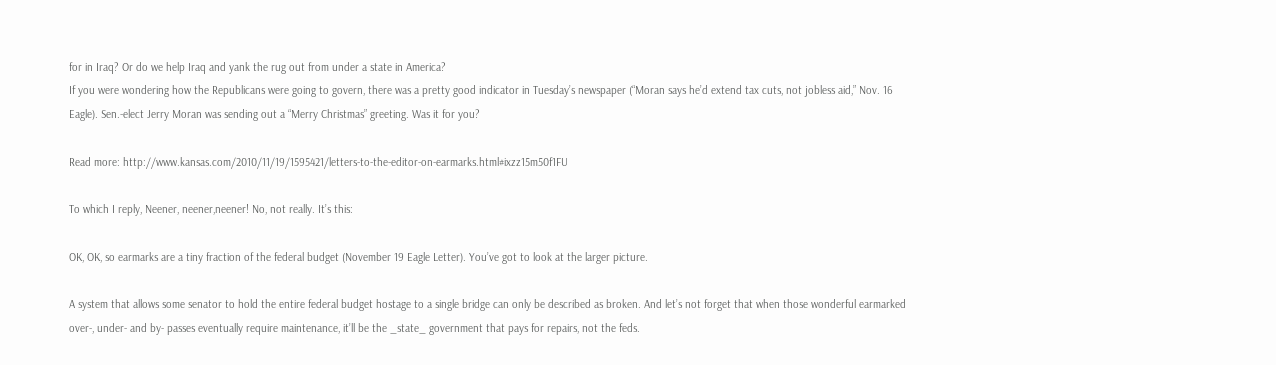for in Iraq? Or do we help Iraq and yank the rug out from under a state in America?
If you were wondering how the Republicans were going to govern, there was a pretty good indicator in Tuesday’s newspaper (“Moran says he’d extend tax cuts, not jobless aid,” Nov. 16 Eagle). Sen.-elect Jerry Moran was sending out a “Merry Christmas” greeting. Was it for you?

Read more: http://www.kansas.com/2010/11/19/1595421/letters-to-the-editor-on-earmarks.html#ixzz15m50f1FU

To which I reply, Neener, neener,neener! No, not really. It’s this:

OK, OK, so earmarks are a tiny fraction of the federal budget (November 19 Eagle Letter). You’ve got to look at the larger picture.

A system that allows some senator to hold the entire federal budget hostage to a single bridge can only be described as broken. And let’s not forget that when those wonderful earmarked over-, under- and by- passes eventually require maintenance, it’ll be the _state_ government that pays for repairs, not the feds.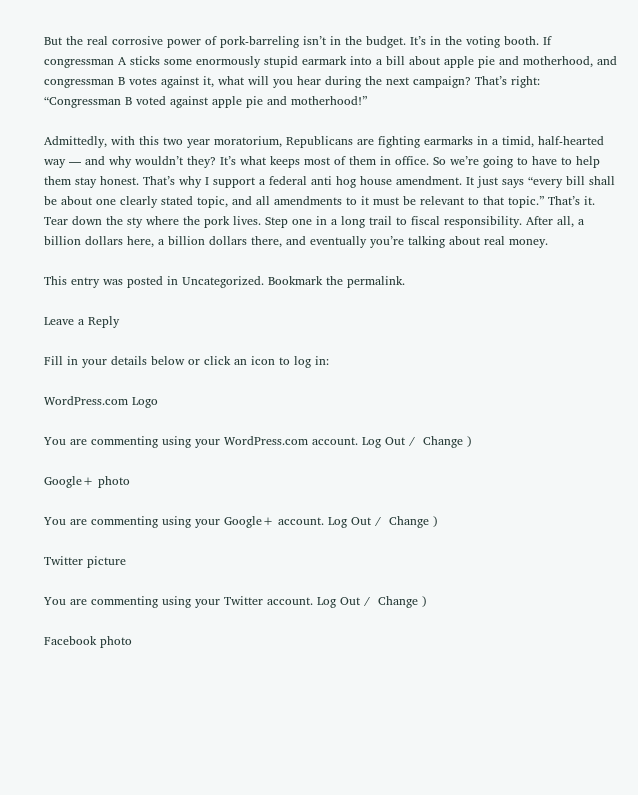But the real corrosive power of pork-barreling isn’t in the budget. It’s in the voting booth. If congressman A sticks some enormously stupid earmark into a bill about apple pie and motherhood, and congressman B votes against it, what will you hear during the next campaign? That’s right: “Congressman B voted against apple pie and motherhood!”

Admittedly, with this two year moratorium, Republicans are fighting earmarks in a timid, half-hearted way — and why wouldn’t they? It’s what keeps most of them in office. So we’re going to have to help them stay honest. That’s why I support a federal anti hog house amendment. It just says “every bill shall be about one clearly stated topic, and all amendments to it must be relevant to that topic.” That’s it. Tear down the sty where the pork lives. Step one in a long trail to fiscal responsibility. After all, a billion dollars here, a billion dollars there, and eventually you’re talking about real money.

This entry was posted in Uncategorized. Bookmark the permalink.

Leave a Reply

Fill in your details below or click an icon to log in:

WordPress.com Logo

You are commenting using your WordPress.com account. Log Out /  Change )

Google+ photo

You are commenting using your Google+ account. Log Out /  Change )

Twitter picture

You are commenting using your Twitter account. Log Out /  Change )

Facebook photo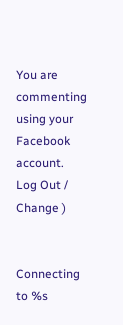You are commenting using your Facebook account. Log Out /  Change )


Connecting to %s